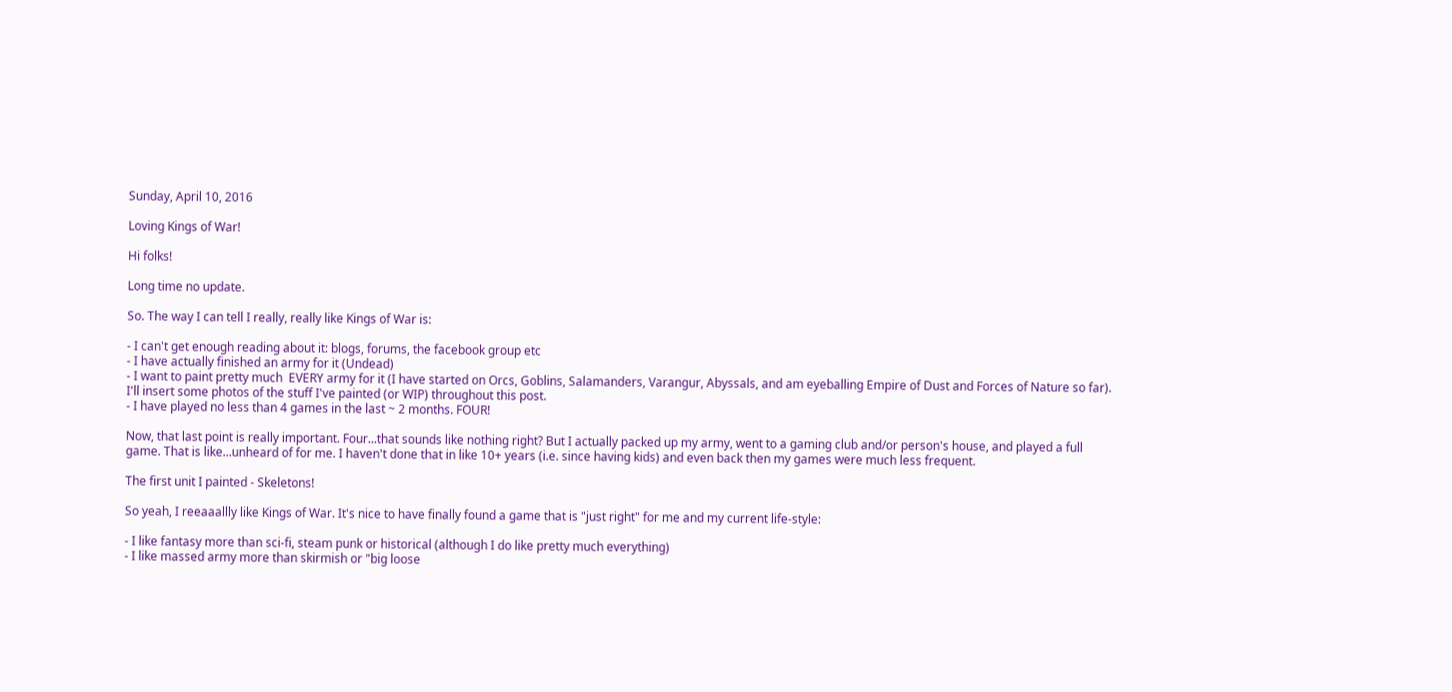Sunday, April 10, 2016

Loving Kings of War!

Hi folks!

Long time no update.

So. The way I can tell I really, really like Kings of War is:

- I can't get enough reading about it: blogs, forums, the facebook group etc
- I have actually finished an army for it (Undead)
- I want to paint pretty much  EVERY army for it (I have started on Orcs, Goblins, Salamanders, Varangur, Abyssals, and am eyeballing Empire of Dust and Forces of Nature so far). I'll insert some photos of the stuff I've painted (or WIP) throughout this post.
- I have played no less than 4 games in the last ~ 2 months. FOUR!

Now, that last point is really important. Four...that sounds like nothing right? But I actually packed up my army, went to a gaming club and/or person's house, and played a full game. That is like...unheard of for me. I haven't done that in like 10+ years (i.e. since having kids) and even back then my games were much less frequent.

The first unit I painted - Skeletons!

So yeah, I reeaaallly like Kings of War. It's nice to have finally found a game that is "just right" for me and my current life-style:

- I like fantasy more than sci-fi, steam punk or historical (although I do like pretty much everything)
- I like massed army more than skirmish or "big loose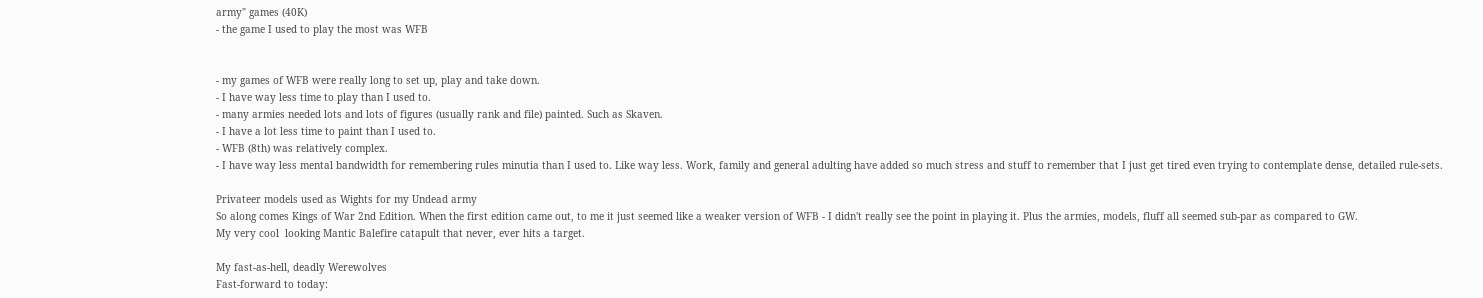army" games (40K)
- the game I used to play the most was WFB


- my games of WFB were really long to set up, play and take down.
- I have way less time to play than I used to.
- many armies needed lots and lots of figures (usually rank and file) painted. Such as Skaven.
- I have a lot less time to paint than I used to.
- WFB (8th) was relatively complex.
- I have way less mental bandwidth for remembering rules minutia than I used to. Like way less. Work, family and general adulting have added so much stress and stuff to remember that I just get tired even trying to contemplate dense, detailed rule-sets.

Privateer models used as Wights for my Undead army
So along comes Kings of War 2nd Edition. When the first edition came out, to me it just seemed like a weaker version of WFB - I didn't really see the point in playing it. Plus the armies, models, fluff all seemed sub-par as compared to GW.
My very cool  looking Mantic Balefire catapult that never, ever hits a target.

My fast-as-hell, deadly Werewolves
Fast-forward to today: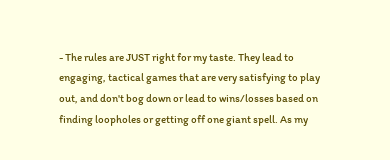- The rules are JUST right for my taste. They lead to engaging, tactical games that are very satisfying to play out, and don't bog down or lead to wins/losses based on finding loopholes or getting off one giant spell. As my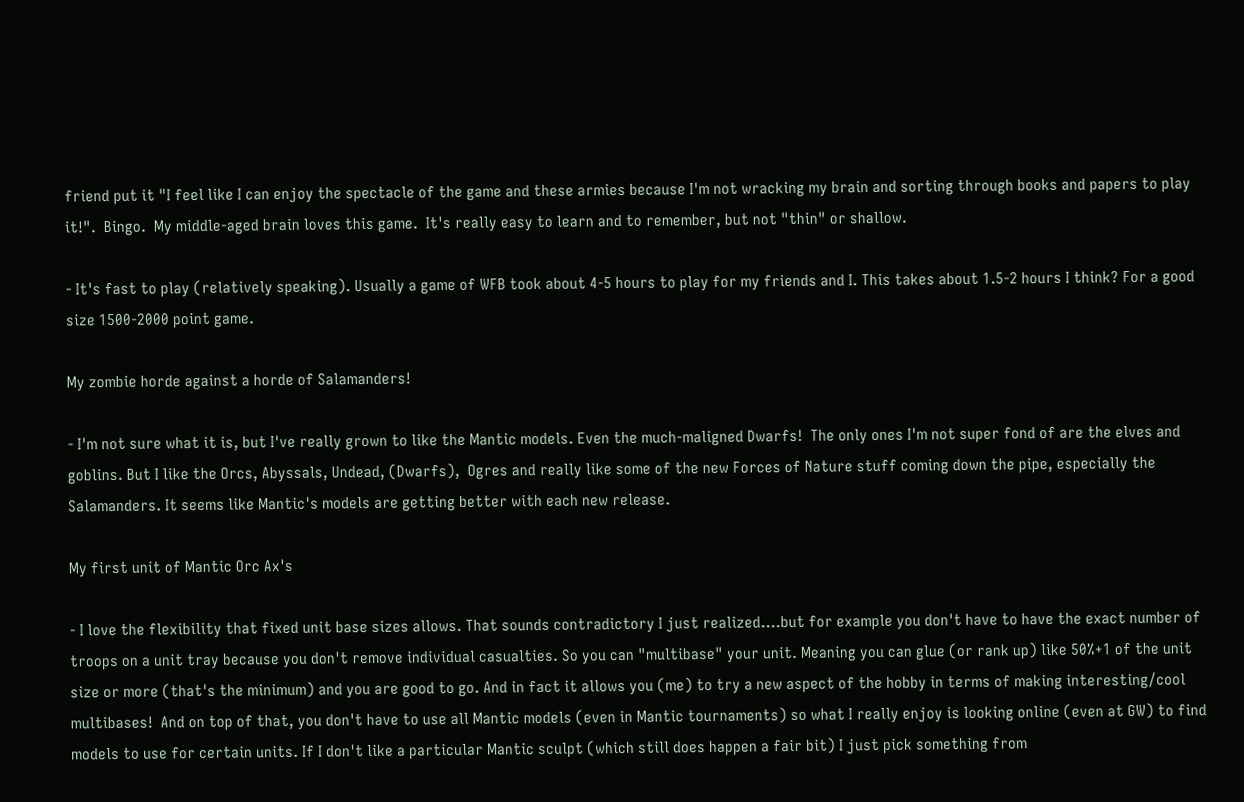friend put it "I feel like I can enjoy the spectacle of the game and these armies because I'm not wracking my brain and sorting through books and papers to play it!".  Bingo.  My middle-aged brain loves this game.  It's really easy to learn and to remember, but not "thin" or shallow.

- It's fast to play (relatively speaking). Usually a game of WFB took about 4-5 hours to play for my friends and I. This takes about 1.5-2 hours I think? For a good size 1500-2000 point game.

My zombie horde against a horde of Salamanders!

- I'm not sure what it is, but I've really grown to like the Mantic models. Even the much-maligned Dwarfs!  The only ones I'm not super fond of are the elves and goblins. But I like the Orcs, Abyssals, Undead, (Dwarfs),  Ogres and really like some of the new Forces of Nature stuff coming down the pipe, especially the Salamanders. It seems like Mantic's models are getting better with each new release.

My first unit of Mantic Orc Ax's

- I love the flexibility that fixed unit base sizes allows. That sounds contradictory I just realized....but for example you don't have to have the exact number of troops on a unit tray because you don't remove individual casualties. So you can "multibase" your unit. Meaning you can glue (or rank up) like 50%+1 of the unit size or more (that's the minimum) and you are good to go. And in fact it allows you (me) to try a new aspect of the hobby in terms of making interesting/cool multibases!  And on top of that, you don't have to use all Mantic models (even in Mantic tournaments) so what I really enjoy is looking online (even at GW) to find models to use for certain units. If I don't like a particular Mantic sculpt (which still does happen a fair bit) I just pick something from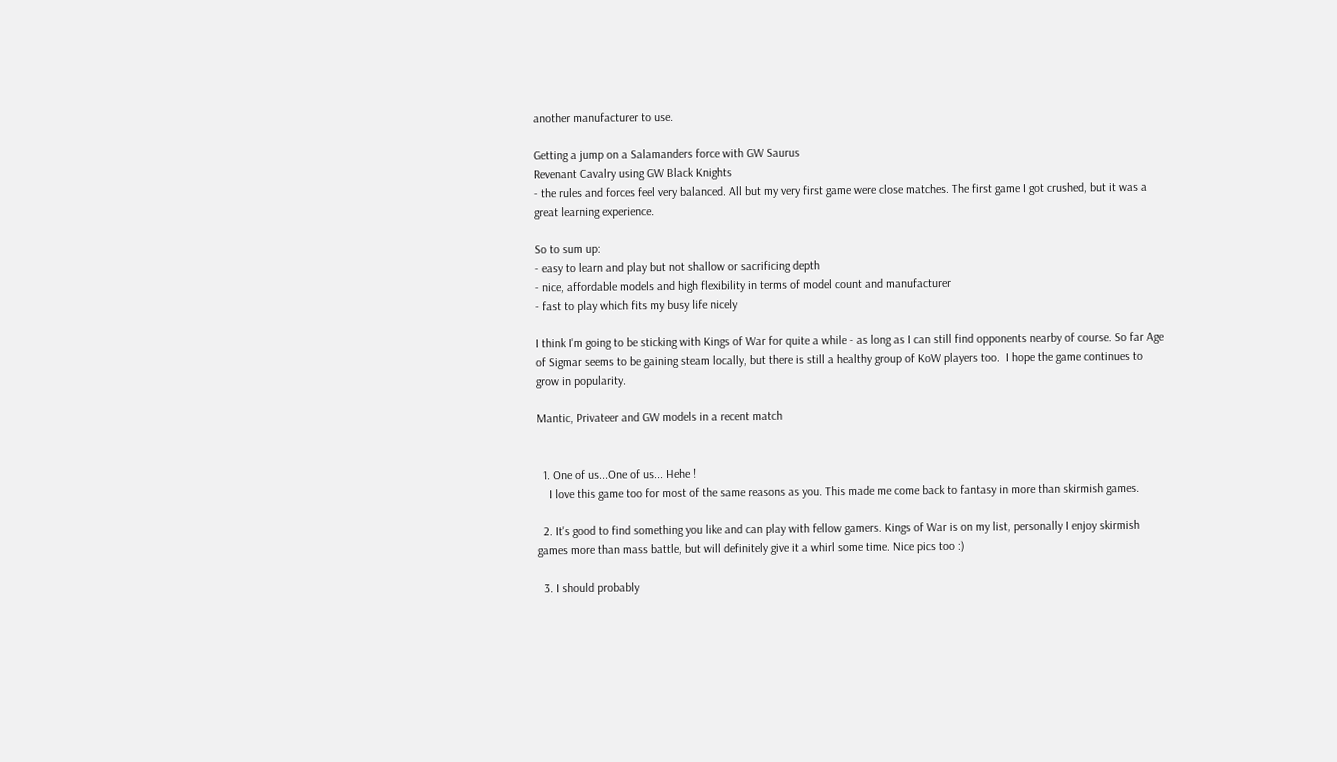another manufacturer to use.

Getting a jump on a Salamanders force with GW Saurus
Revenant Cavalry using GW Black Knights
- the rules and forces feel very balanced. All but my very first game were close matches. The first game I got crushed, but it was a great learning experience.

So to sum up:
- easy to learn and play but not shallow or sacrificing depth
- nice, affordable models and high flexibility in terms of model count and manufacturer
- fast to play which fits my busy life nicely

I think I'm going to be sticking with Kings of War for quite a while - as long as I can still find opponents nearby of course. So far Age of Sigmar seems to be gaining steam locally, but there is still a healthy group of KoW players too.  I hope the game continues to grow in popularity.

Mantic, Privateer and GW models in a recent match


  1. One of us...One of us... Hehe !
    I love this game too for most of the same reasons as you. This made me come back to fantasy in more than skirmish games.

  2. It's good to find something you like and can play with fellow gamers. Kings of War is on my list, personally I enjoy skirmish games more than mass battle, but will definitely give it a whirl some time. Nice pics too :)

  3. I should probably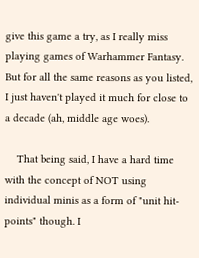give this game a try, as I really miss playing games of Warhammer Fantasy. But for all the same reasons as you listed, I just haven't played it much for close to a decade (ah, middle age woes).

    That being said, I have a hard time with the concept of NOT using individual minis as a form of "unit hit-points" though. I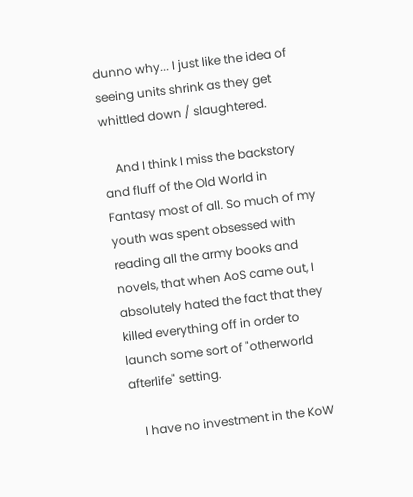dunno why... I just like the idea of seeing units shrink as they get whittled down / slaughtered.

    And I think I miss the backstory and fluff of the Old World in Fantasy most of all. So much of my youth was spent obsessed with reading all the army books and novels, that when AoS came out, I absolutely hated the fact that they killed everything off in order to launch some sort of "otherworld afterlife" setting.

    I have no investment in the KoW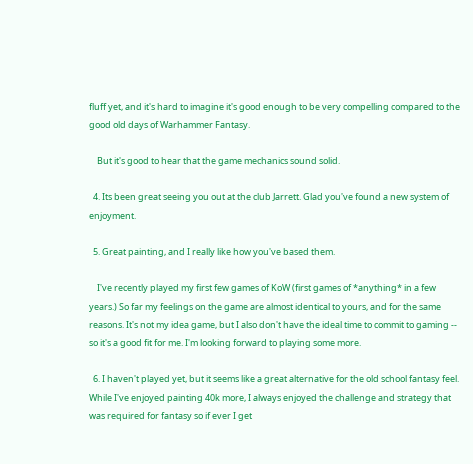fluff yet, and it's hard to imagine it's good enough to be very compelling compared to the good old days of Warhammer Fantasy.

    But it's good to hear that the game mechanics sound solid.

  4. Its been great seeing you out at the club Jarrett. Glad you've found a new system of enjoyment.

  5. Great painting, and I really like how you've based them.

    I've recently played my first few games of KoW (first games of *anything* in a few years.) So far my feelings on the game are almost identical to yours, and for the same reasons. It's not my idea game, but I also don't have the ideal time to commit to gaming -- so it's a good fit for me. I'm looking forward to playing some more.

  6. I haven't played yet, but it seems like a great alternative for the old school fantasy feel. While I've enjoyed painting 40k more, I always enjoyed the challenge and strategy that was required for fantasy so if ever I get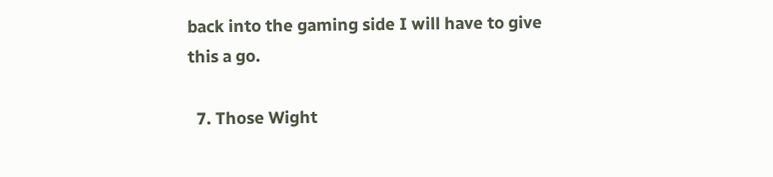back into the gaming side I will have to give this a go.

  7. Those Wight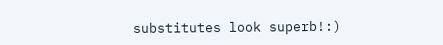substitutes look superb!:)